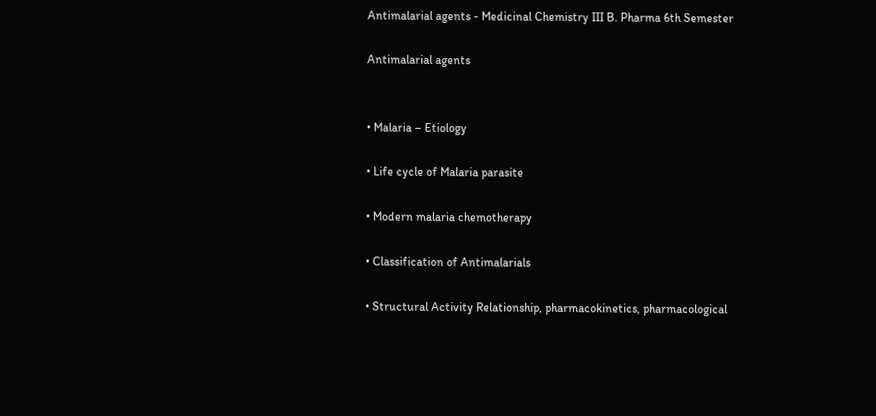Antimalarial agents - Medicinal Chemistry III B. Pharma 6th Semester

Antimalarial agents


• Malaria – Etiology

• Life cycle of Malaria parasite

• Modern malaria chemotherapy

• Classification of Antimalarials

• Structural Activity Relationship, pharmacokinetics, pharmacological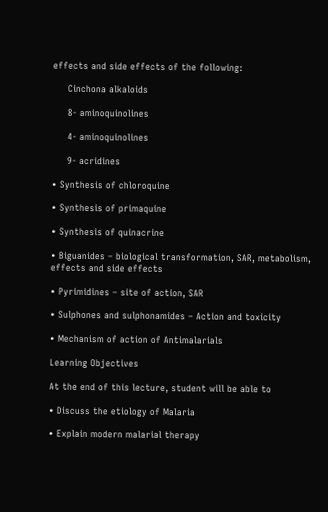effects and side effects of the following:

     Cinchona alkaloids

     8- aminoquinolines

     4- aminoquinolines

     9- acridines

• Synthesis of chloroquine

• Synthesis of primaquine

• Synthesis of quinacrine

• Biguanides – biological transformation, SAR, metabolism, effects and side effects

• Pyrimidines – site of action, SAR

• Sulphones and sulphonamides – Action and toxicity

• Mechanism of action of Antimalarials

Learning Objectives

At the end of this lecture, student will be able to

• Discuss the etiology of Malaria

• Explain modern malarial therapy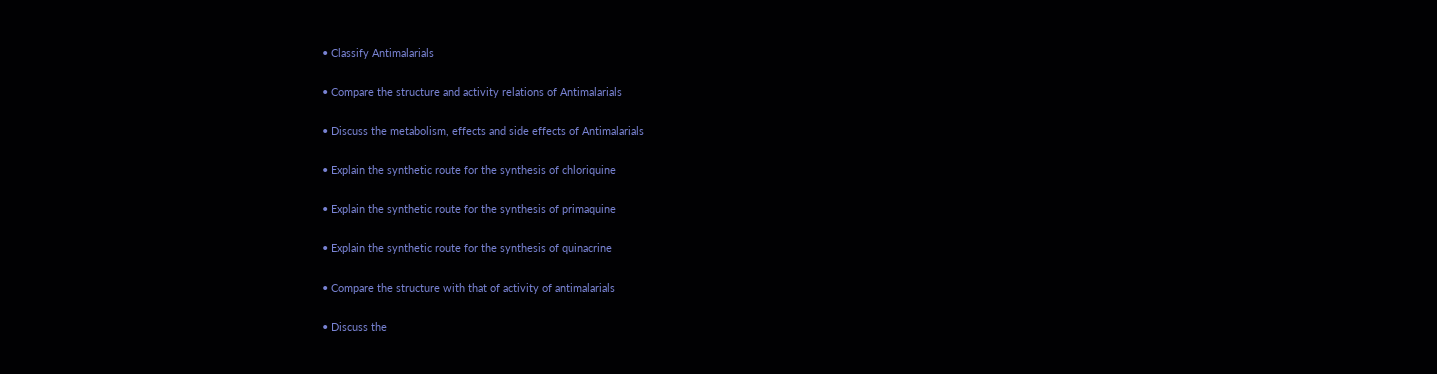• Classify Antimalarials

• Compare the structure and activity relations of Antimalarials

• Discuss the metabolism, effects and side effects of Antimalarials

• Explain the synthetic route for the synthesis of chloriquine

• Explain the synthetic route for the synthesis of primaquine

• Explain the synthetic route for the synthesis of quinacrine

• Compare the structure with that of activity of antimalarials

• Discuss the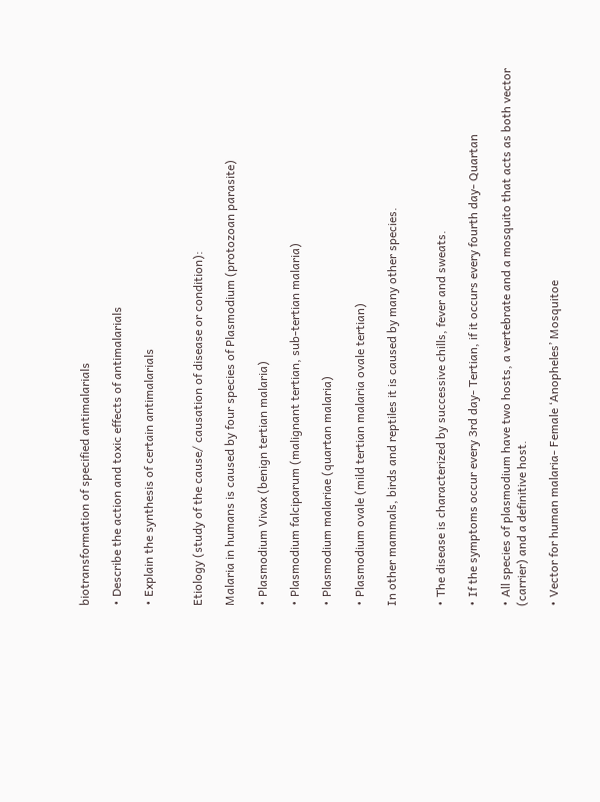biotransformation of specified antimalarials

• Describe the action and toxic effects of antimalarials

• Explain the synthesis of certain antimalarials


Etiology (study of the cause/ causation of disease or condition):

Malaria in humans is caused by four species of Plasmodium (protozoan parasite)

• Plasmodium Vivax (benign tertian malaria)

• Plasmodium falciparum (malignant tertian, sub-tertian malaria)

• Plasmodium malariae (quartan malaria)

• Plasmodium ovale (mild tertian malaria ovale tertian)

In other mammals, birds and reptiles it is caused by many other species.


• The disease is characterized by successive chills, fever and sweats.

• If the symptoms occur every 3rd day- Tertian, if it occurs every fourth day- Quartan

• All species of plasmodium have two hosts, a vertebrate and a mosquito that acts as both vector (carrier) and a definitive host.

• Vector for human malaria- Female ‘Anopheles’ Mosquitoe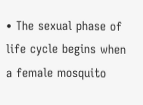• The sexual phase of life cycle begins when a female mosquito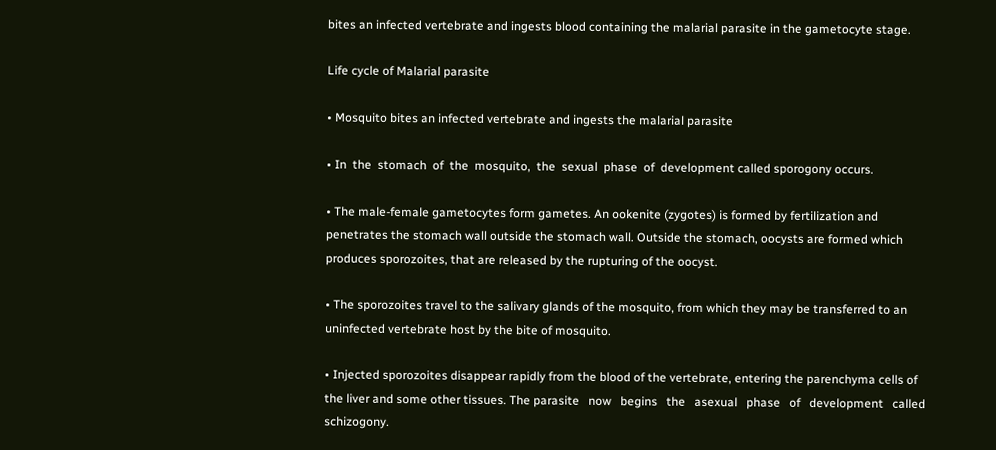bites an infected vertebrate and ingests blood containing the malarial parasite in the gametocyte stage.

Life cycle of Malarial parasite

• Mosquito bites an infected vertebrate and ingests the malarial parasite

• In  the  stomach  of  the  mosquito,  the  sexual  phase  of  development called sporogony occurs.

• The male-female gametocytes form gametes. An ookenite (zygotes) is formed by fertilization and penetrates the stomach wall outside the stomach wall. Outside the stomach, oocysts are formed which produces sporozoites, that are released by the rupturing of the oocyst.

• The sporozoites travel to the salivary glands of the mosquito, from which they may be transferred to an uninfected vertebrate host by the bite of mosquito.

• Injected sporozoites disappear rapidly from the blood of the vertebrate, entering the parenchyma cells of the liver and some other tissues. The parasite   now   begins   the   asexual   phase   of   development   called schizogony.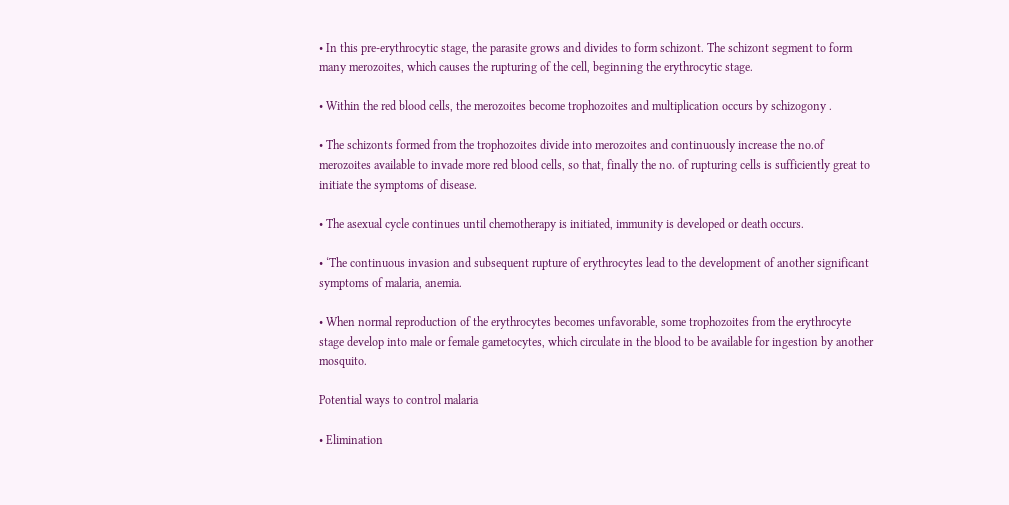• In this pre-erythrocytic stage, the parasite grows and divides to form schizont. The schizont segment to form many merozoites, which causes the rupturing of the cell, beginning the erythrocytic stage.

• Within the red blood cells, the merozoites become trophozoites and multiplication occurs by schizogony .

• The schizonts formed from the trophozoites divide into merozoites and continuously increase the no.of merozoites available to invade more red blood cells, so that, finally the no. of rupturing cells is sufficiently great to initiate the symptoms of disease.

• The asexual cycle continues until chemotherapy is initiated, immunity is developed or death occurs.

• ‘The continuous invasion and subsequent rupture of erythrocytes lead to the development of another significant symptoms of malaria, anemia.

• When normal reproduction of the erythrocytes becomes unfavorable, some trophozoites from the erythrocyte stage develop into male or female gametocytes, which circulate in the blood to be available for ingestion by another mosquito.

Potential ways to control malaria

• Elimination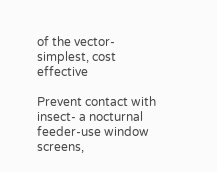of the vector-simplest, cost effective

Prevent contact with insect- a nocturnal feeder-use window screens,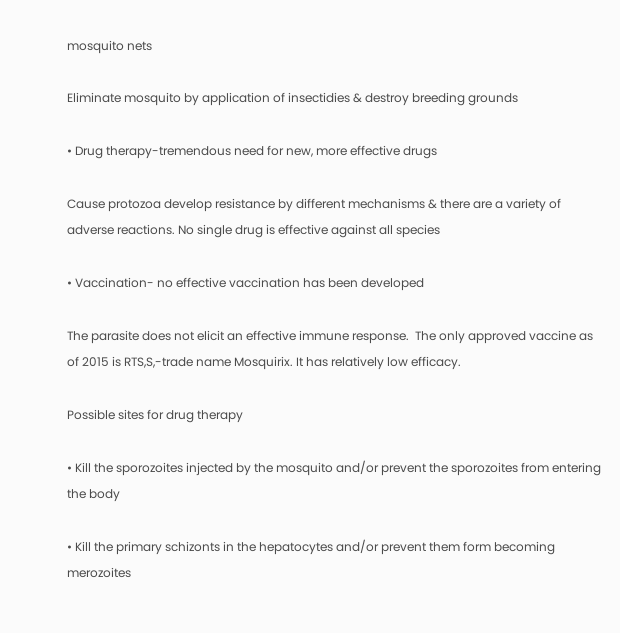mosquito nets

Eliminate mosquito by application of insectidies & destroy breeding grounds

• Drug therapy-tremendous need for new, more effective drugs

Cause protozoa develop resistance by different mechanisms & there are a variety of adverse reactions. No single drug is effective against all species

• Vaccination- no effective vaccination has been developed

The parasite does not elicit an effective immune response.  The only approved vaccine as of 2015 is RTS,S,-trade name Mosquirix. It has relatively low efficacy.

Possible sites for drug therapy

• Kill the sporozoites injected by the mosquito and/or prevent the sporozoites from entering the body

• Kill the primary schizonts in the hepatocytes and/or prevent them form becoming merozoites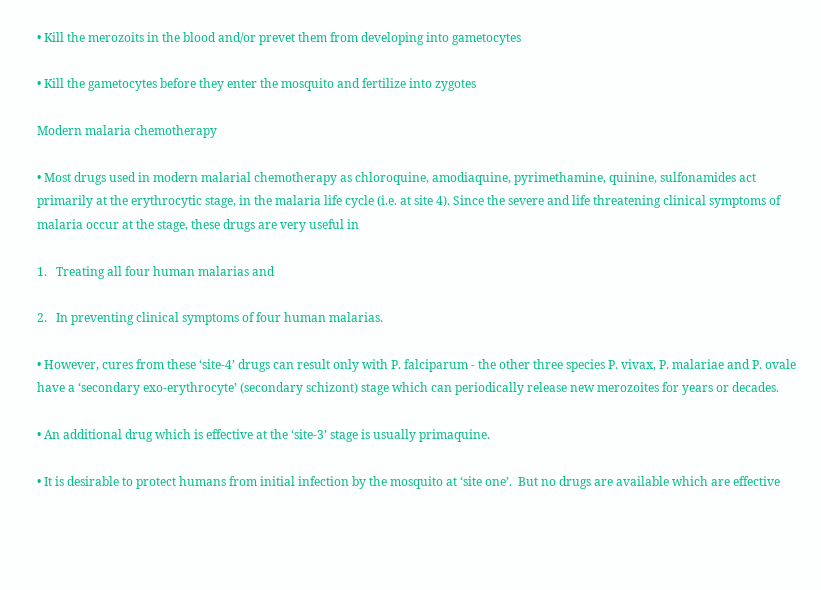• Kill the merozoits in the blood and/or prevet them from developing into gametocytes

• Kill the gametocytes before they enter the mosquito and fertilize into zygotes

Modern malaria chemotherapy

• Most drugs used in modern malarial chemotherapy as chloroquine, amodiaquine, pyrimethamine, quinine, sulfonamides act primarily at the erythrocytic stage, in the malaria life cycle (i.e. at site 4). Since the severe and life threatening clinical symptoms of malaria occur at the stage, these drugs are very useful in

1.   Treating all four human malarias and

2.   In preventing clinical symptoms of four human malarias.

• However, cures from these ‘site-4’ drugs can result only with P. falciparum - the other three species P. vivax, P. malariae and P. ovale have a ‘secondary exo-erythrocyte’ (secondary schizont) stage which can periodically release new merozoites for years or decades.

• An additional drug which is effective at the ‘site-3’ stage is usually primaquine.

• It is desirable to protect humans from initial infection by the mosquito at ‘site one’.  But no drugs are available which are effective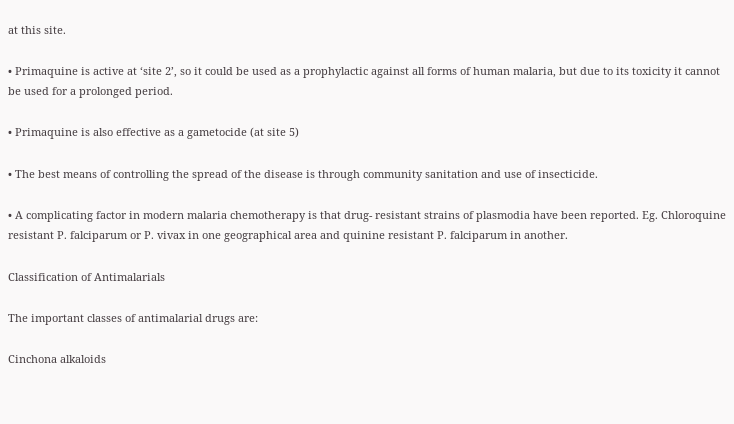at this site.

• Primaquine is active at ‘site 2’, so it could be used as a prophylactic against all forms of human malaria, but due to its toxicity it cannot be used for a prolonged period.

• Primaquine is also effective as a gametocide (at site 5)

• The best means of controlling the spread of the disease is through community sanitation and use of insecticide.

• A complicating factor in modern malaria chemotherapy is that drug- resistant strains of plasmodia have been reported. Eg. Chloroquine resistant P. falciparum or P. vivax in one geographical area and quinine resistant P. falciparum in another.

Classification of Antimalarials

The important classes of antimalarial drugs are:

Cinchona alkaloids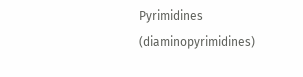Pyrimidines (diaminopyrimidines)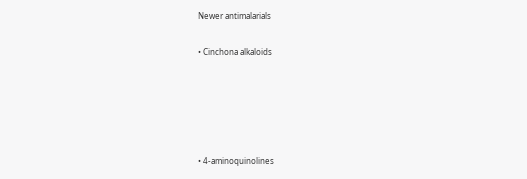Newer antimalarials

• Cinchona alkaloids





• 4-aminoquinolines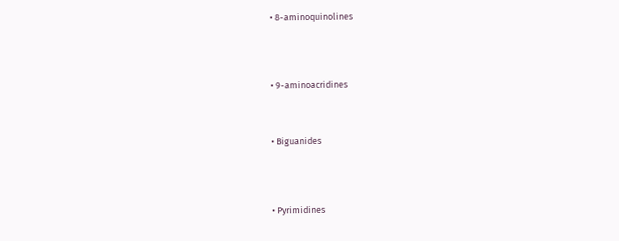• 8-aminoquinolines




• 9-aminoacridines



• Biguanides




• Pyrimidines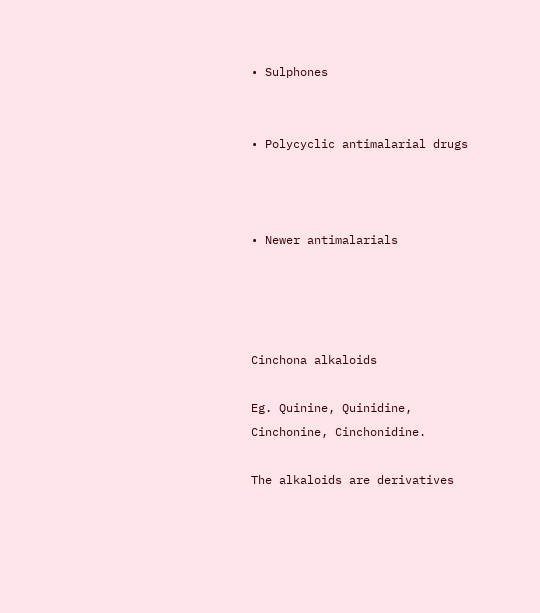• Sulphones


• Polycyclic antimalarial drugs



• Newer antimalarials




Cinchona alkaloids

Eg. Quinine, Quinidine, Cinchonine, Cinchonidine.

The alkaloids are derivatives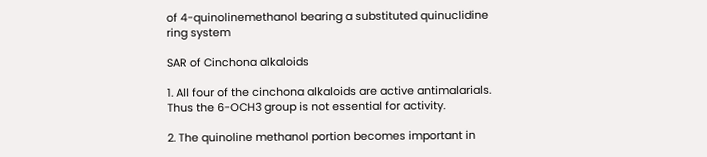of 4-quinolinemethanol bearing a substituted quinuclidine ring system

SAR of Cinchona alkaloids

1. All four of the cinchona alkaloids are active antimalarials. Thus the 6-OCH3 group is not essential for activity.

2. The quinoline methanol portion becomes important in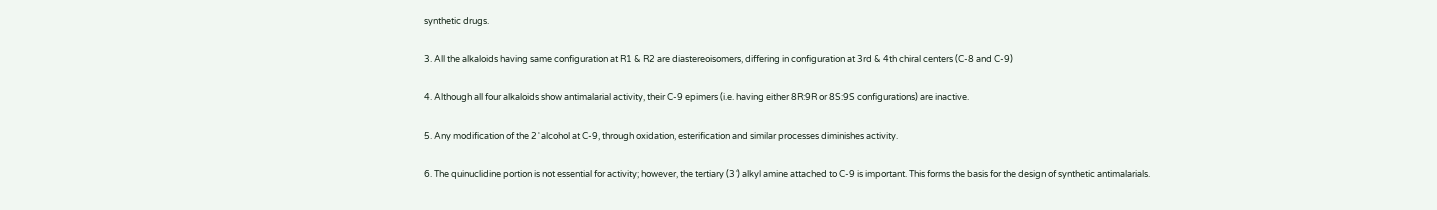synthetic drugs.

3. All the alkaloids having same configuration at R1 & R2 are diastereoisomers, differing in configuration at 3rd & 4th chiral centers (C-8 and C-9)

4. Although all four alkaloids show antimalarial activity, their C-9 epimers (i.e. having either 8R:9R or 8S:9S configurations) are inactive.

5. Any modification of the 2˚ alcohol at C-9, through oxidation, esterification and similar processes diminishes activity.

6. The quinuclidine portion is not essential for activity; however, the tertiary (3˚) alkyl amine attached to C-9 is important. This forms the basis for the design of synthetic antimalarials.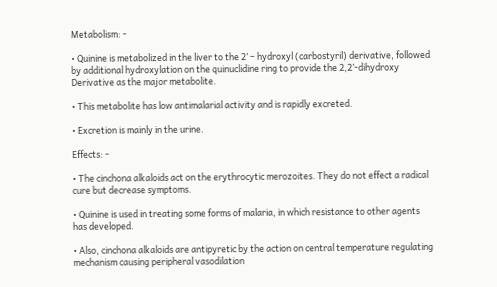Metabolism: -

• Quinine is metabolized in the liver to the 2’ – hydroxyl (carbostyril) derivative, followed by additional hydroxylation on the quinuclidine ring to provide the 2,2’-dihydroxy Derivative as the major metabolite.

• This metabolite has low antimalarial activity and is rapidly excreted.

• Excretion is mainly in the urine.

Effects: -

• The cinchona alkaloids act on the erythrocytic merozoites. They do not effect a radical cure but decrease symptoms.

• Quinine is used in treating some forms of malaria, in which resistance to other agents has developed.

• Also, cinchona alkaloids are antipyretic by the action on central temperature regulating mechanism causing peripheral vasodilation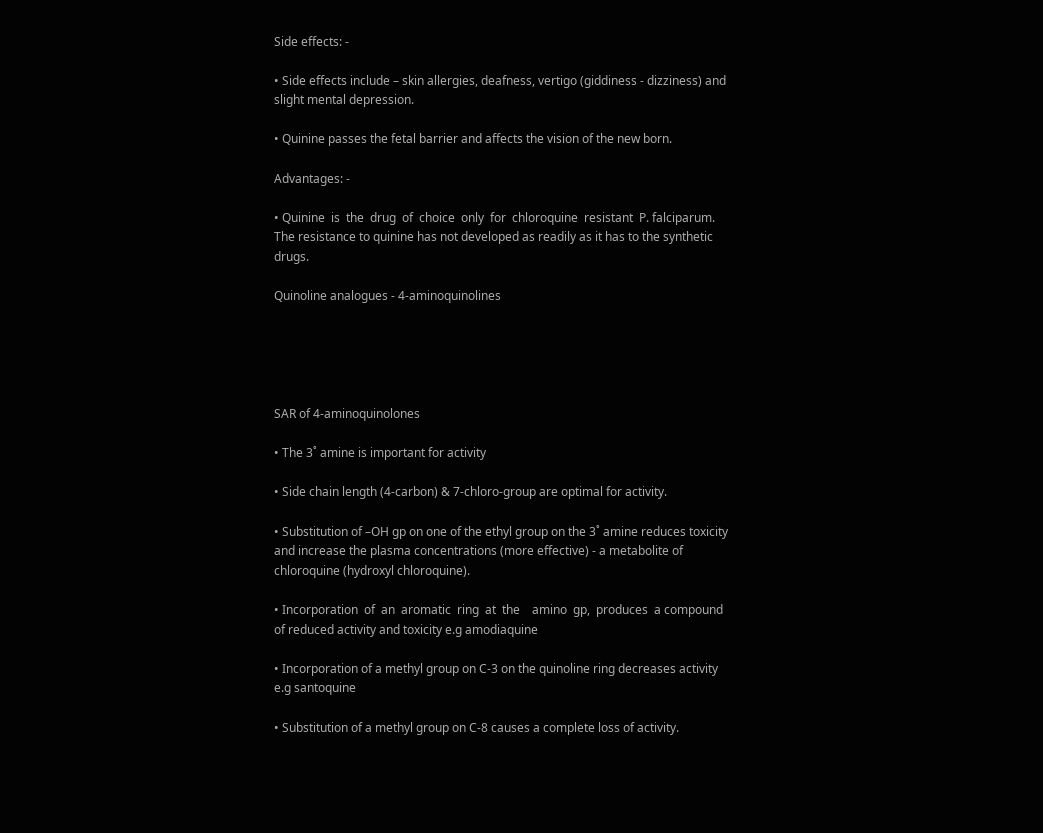Side effects: -

• Side effects include – skin allergies, deafness, vertigo (giddiness - dizziness) and slight mental depression.

• Quinine passes the fetal barrier and affects the vision of the new born.

Advantages: -

• Quinine  is  the  drug  of  choice  only  for  chloroquine  resistant  P. falciparum. The resistance to quinine has not developed as readily as it has to the synthetic drugs.

Quinoline analogues - 4-aminoquinolines





SAR of 4-aminoquinolones

• The 3˚ amine is important for activity

• Side chain length (4-carbon) & 7-chloro-group are optimal for activity.

• Substitution of –OH gp on one of the ethyl group on the 3˚ amine reduces toxicity and increase the plasma concentrations (more effective) - a metabolite of chloroquine (hydroxyl chloroquine).

• Incorporation  of  an  aromatic  ring  at  the    amino  gp,  produces  a compound of reduced activity and toxicity e.g amodiaquine

• Incorporation of a methyl group on C-3 on the quinoline ring decreases activity e.g santoquine

• Substitution of a methyl group on C-8 causes a complete loss of activity.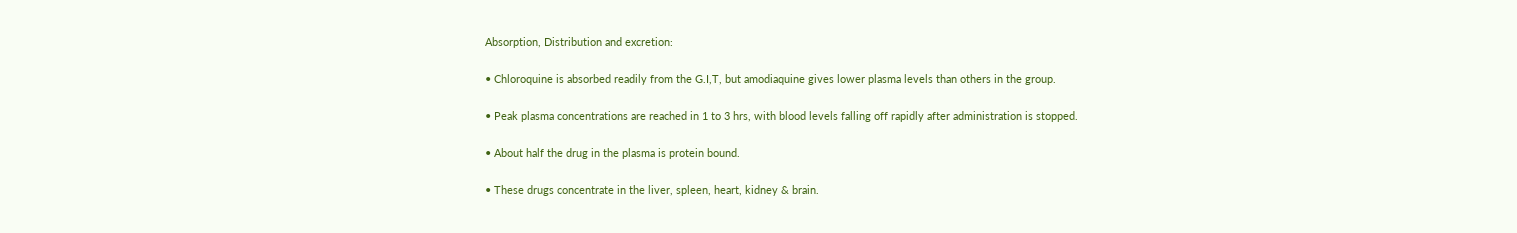Absorption, Distribution and excretion:

• Chloroquine is absorbed readily from the G.I,T, but amodiaquine gives lower plasma levels than others in the group.

• Peak plasma concentrations are reached in 1 to 3 hrs, with blood levels falling off rapidly after administration is stopped.

• About half the drug in the plasma is protein bound.

• These drugs concentrate in the liver, spleen, heart, kidney & brain.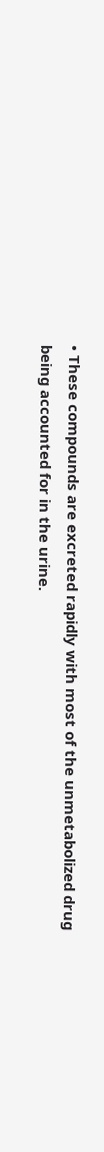• These compounds are excreted rapidly with most of the unmetabolized drug being accounted for in the urine.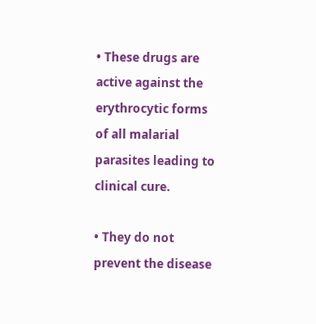• These drugs are active against the erythrocytic forms of all malarial parasites leading to clinical cure.

• They do not prevent the disease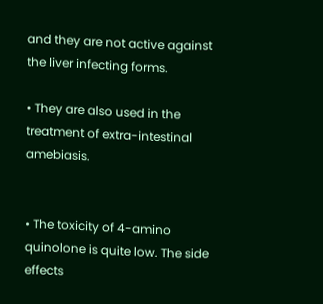and they are not active against the liver infecting forms.

• They are also used in the treatment of extra-intestinal amebiasis.


• The toxicity of 4-amino quinolone is quite low. The side effects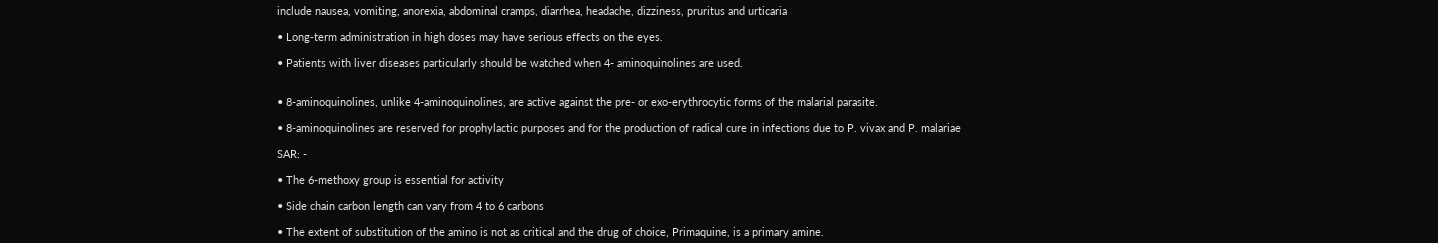include nausea, vomiting, anorexia, abdominal cramps, diarrhea, headache, dizziness, pruritus and urticaria

• Long-term administration in high doses may have serious effects on the eyes.

• Patients with liver diseases particularly should be watched when 4- aminoquinolines are used.


• 8-aminoquinolines, unlike 4-aminoquinolines, are active against the pre- or exo-erythrocytic forms of the malarial parasite.

• 8-aminoquinolines are reserved for prophylactic purposes and for the production of radical cure in infections due to P. vivax and P. malariae

SAR: -

• The 6-methoxy group is essential for activity

• Side chain carbon length can vary from 4 to 6 carbons

• The extent of substitution of the amino is not as critical and the drug of choice, Primaquine, is a primary amine.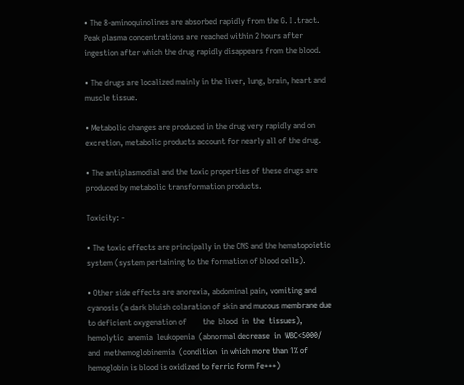• The 8-aminoquinolines are absorbed rapidly from the G. I .tract. Peak plasma concentrations are reached within 2 hours after ingestion after which the drug rapidly disappears from the blood.

• The drugs are localized mainly in the liver, lung, brain, heart and muscle tissue.

• Metabolic changes are produced in the drug very rapidly and on excretion, metabolic products account for nearly all of the drug.

• The antiplasmodial and the toxic properties of these drugs are produced by metabolic transformation products.

Toxicity: -

• The toxic effects are principally in the CNS and the hematopoietic system (system pertaining to the formation of blood cells).

• Other side effects are anorexia, abdominal pain, vomiting and cyanosis (a dark bluish colaration of skin and mucous membrane due to deficient oxygenation of        the  blood  in  the  tissues),  hemolytic  anemia  leukopenia  (abnormal decrease  in  WBC<5000/ and  methemoglobinemia  (condition  in which more than 1% of hemoglobin is blood is oxidized to ferric form Fe+++)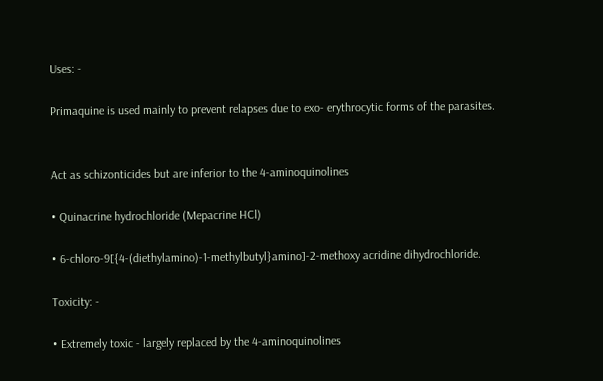Uses: -

Primaquine is used mainly to prevent relapses due to exo- erythrocytic forms of the parasites.


Act as schizonticides but are inferior to the 4-aminoquinolines

• Quinacrine hydrochloride (Mepacrine HCl)

• 6-chloro-9[{4-(diethylamino)-1-methylbutyl}amino]-2-methoxy acridine dihydrochloride.

Toxicity: -

• Extremely toxic - largely replaced by the 4-aminoquinolines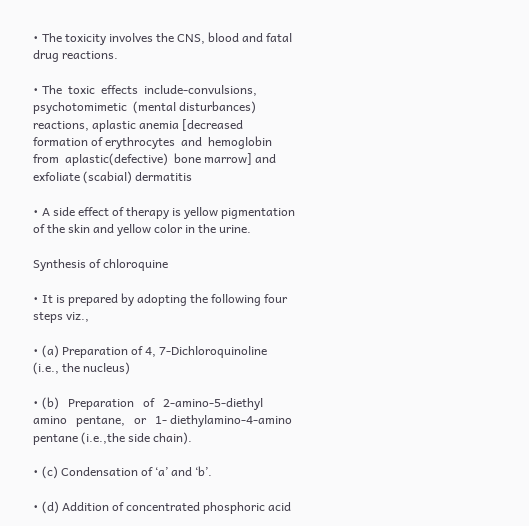• The toxicity involves the CNS, blood and fatal drug reactions.

• The  toxic  effects  include-convulsions,  psychotomimetic  (mental disturbances) reactions, aplastic anemia [decreased formation of erythrocytes  and  hemoglobin  from  aplastic(defective)  bone marrow] and exfoliate (scabial) dermatitis

• A side effect of therapy is yellow pigmentation of the skin and yellow color in the urine.

Synthesis of chloroquine

• It is prepared by adopting the following four steps viz.,

• (a) Preparation of 4, 7-Dichloroquinoline (i.e., the nucleus)

• (b)   Preparation   of   2-amino-5-diethyl   amino   pentane,   or   1- diethylamino-4-amino pentane (i.e.,the side chain).

• (c) Condensation of ‘a’ and ‘b’.

• (d) Addition of concentrated phosphoric acid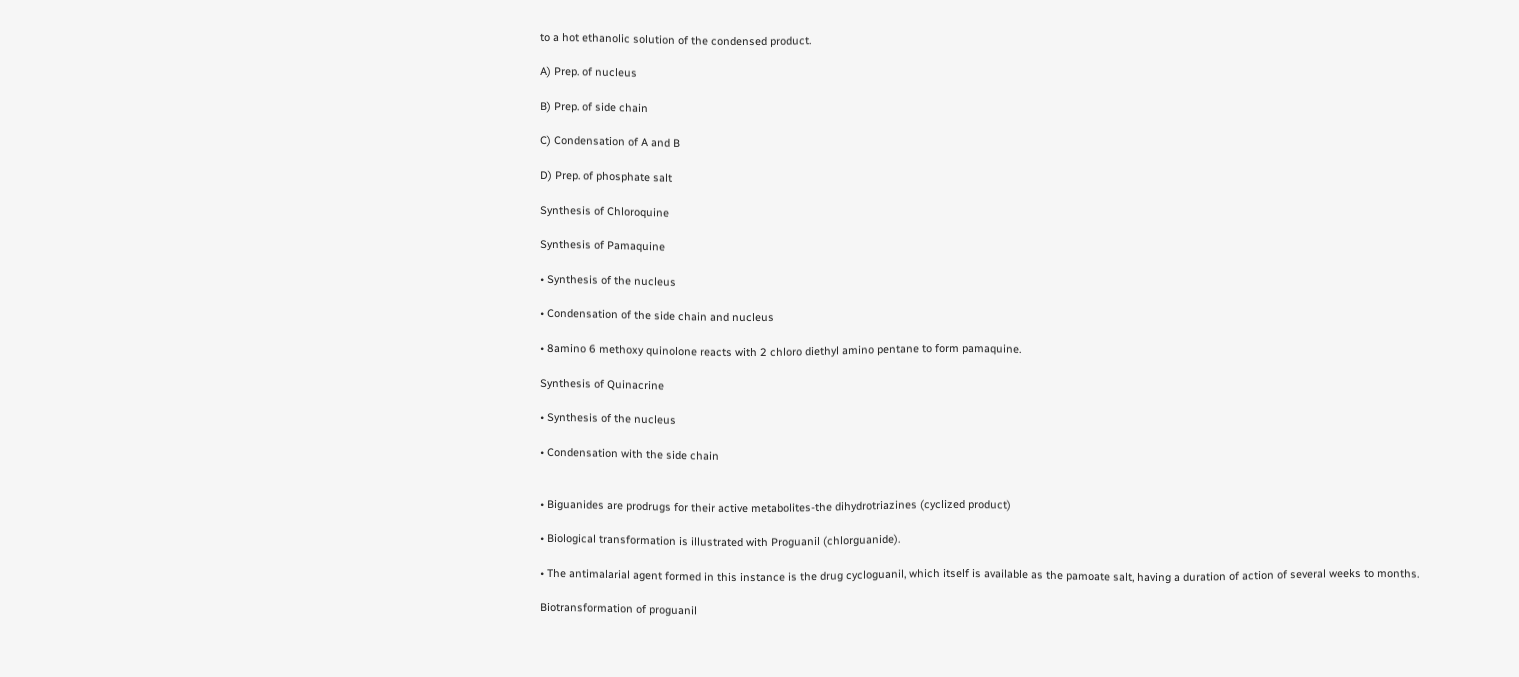to a hot ethanolic solution of the condensed product.

A) Prep. of nucleus

B) Prep. of side chain

C) Condensation of A and B

D) Prep. of phosphate salt

Synthesis of Chloroquine

Synthesis of Pamaquine

• Synthesis of the nucleus

• Condensation of the side chain and nucleus

• 8amino 6 methoxy quinolone reacts with 2 chloro diethyl amino pentane to form pamaquine.

Synthesis of Quinacrine

• Synthesis of the nucleus

• Condensation with the side chain


• Biguanides are prodrugs for their active metabolites-the dihydrotriazines (cyclized product)

• Biological transformation is illustrated with Proguanil (chlorguanide).

• The antimalarial agent formed in this instance is the drug cycloguanil, which itself is available as the pamoate salt, having a duration of action of several weeks to months.

Biotransformation of proguanil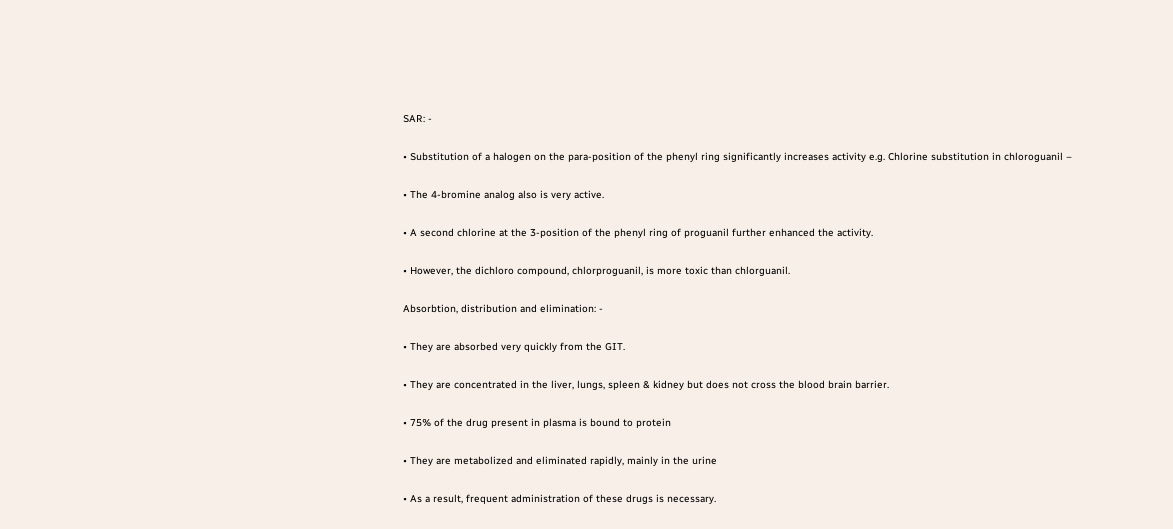SAR: -

• Substitution of a halogen on the para-position of the phenyl ring significantly increases activity e.g. Chlorine substitution in chloroguanil –

• The 4-bromine analog also is very active.

• A second chlorine at the 3-position of the phenyl ring of proguanil further enhanced the activity.

• However, the dichloro compound, chlorproguanil, is more toxic than chlorguanil.

Absorbtion, distribution and elimination: -

• They are absorbed very quickly from the GIT.

• They are concentrated in the liver, lungs, spleen & kidney but does not cross the blood brain barrier.

• 75% of the drug present in plasma is bound to protein

• They are metabolized and eliminated rapidly, mainly in the urine

• As a result, frequent administration of these drugs is necessary.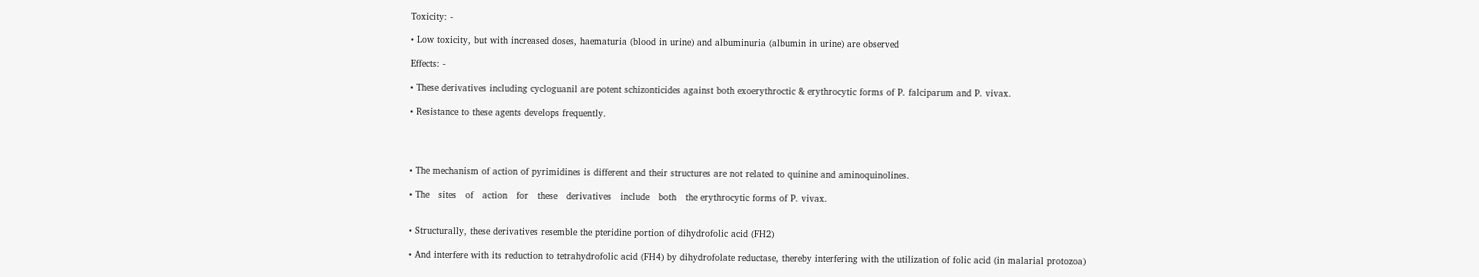Toxicity: -

• Low toxicity, but with increased doses, haematuria (blood in urine) and albuminuria (albumin in urine) are observed

Effects: -

• These derivatives including cycloguanil are potent schizonticides against both exoerythroctic & erythrocytic forms of P. falciparum and P. vivax.

• Resistance to these agents develops frequently.




• The mechanism of action of pyrimidines is different and their structures are not related to quinine and aminoquinolines.

• The   sites   of   action   for   these   derivatives   include   both   the erythrocytic forms of P. vivax.


• Structurally, these derivatives resemble the pteridine portion of dihydrofolic acid (FH2)

• And interfere with its reduction to tetrahydrofolic acid (FH4) by dihydrofolate reductase, thereby interfering with the utilization of folic acid (in malarial protozoa)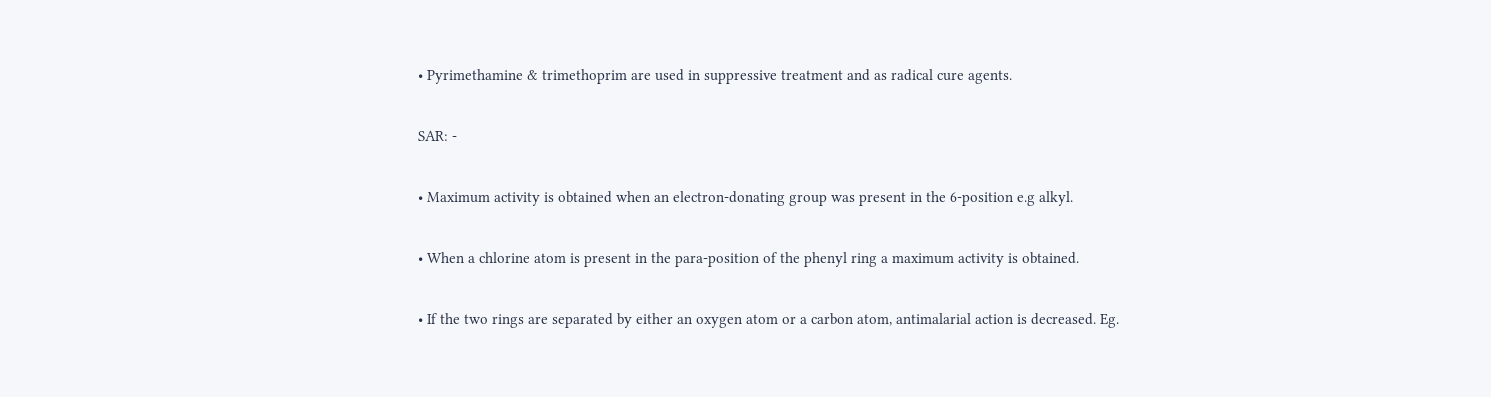• Pyrimethamine & trimethoprim are used in suppressive treatment and as radical cure agents.

SAR: -

• Maximum activity is obtained when an electron-donating group was present in the 6-position e.g alkyl.

• When a chlorine atom is present in the para-position of the phenyl ring a maximum activity is obtained.

• If the two rings are separated by either an oxygen atom or a carbon atom, antimalarial action is decreased. Eg.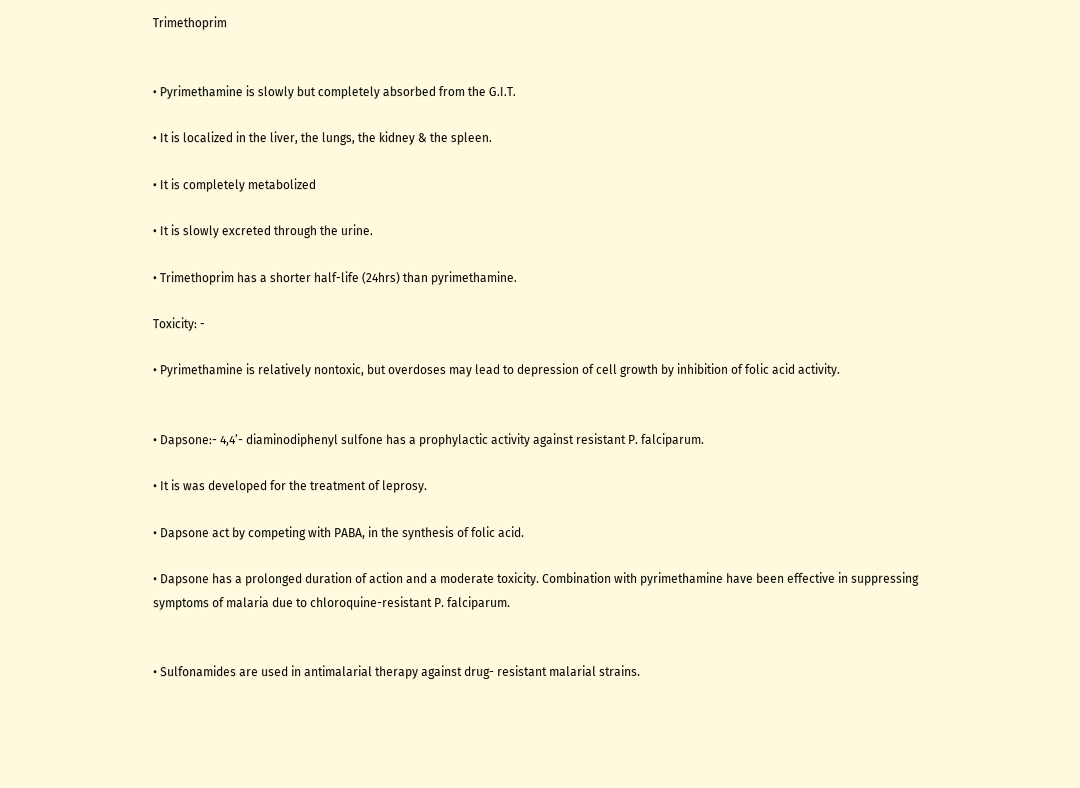Trimethoprim


• Pyrimethamine is slowly but completely absorbed from the G.I.T.

• It is localized in the liver, the lungs, the kidney & the spleen.

• It is completely metabolized

• It is slowly excreted through the urine.

• Trimethoprim has a shorter half-life (24hrs) than pyrimethamine.

Toxicity: -

• Pyrimethamine is relatively nontoxic, but overdoses may lead to depression of cell growth by inhibition of folic acid activity.


• Dapsone:- 4,4’- diaminodiphenyl sulfone has a prophylactic activity against resistant P. falciparum.

• It is was developed for the treatment of leprosy.

• Dapsone act by competing with PABA, in the synthesis of folic acid.

• Dapsone has a prolonged duration of action and a moderate toxicity. Combination with pyrimethamine have been effective in suppressing symptoms of malaria due to chloroquine-resistant P. falciparum.


• Sulfonamides are used in antimalarial therapy against drug- resistant malarial strains.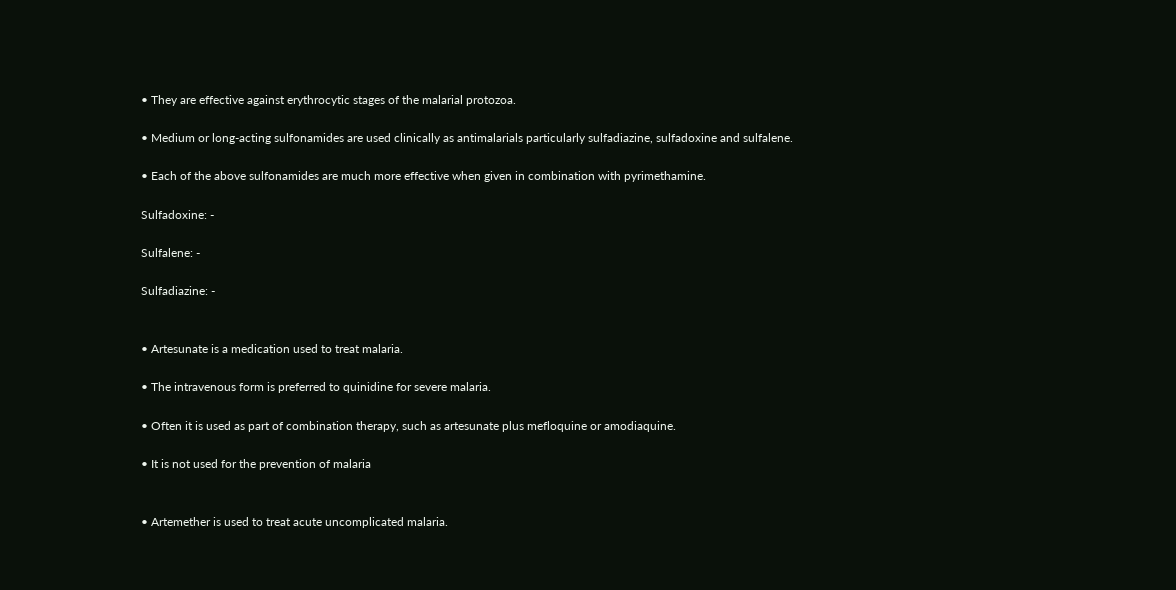• They are effective against erythrocytic stages of the malarial protozoa.

• Medium or long-acting sulfonamides are used clinically as antimalarials particularly sulfadiazine, sulfadoxine and sulfalene.

• Each of the above sulfonamides are much more effective when given in combination with pyrimethamine.

Sulfadoxine: -

Sulfalene: -

Sulfadiazine: -


• Artesunate is a medication used to treat malaria.

• The intravenous form is preferred to quinidine for severe malaria.

• Often it is used as part of combination therapy, such as artesunate plus mefloquine or amodiaquine.

• It is not used for the prevention of malaria


• Artemether is used to treat acute uncomplicated malaria.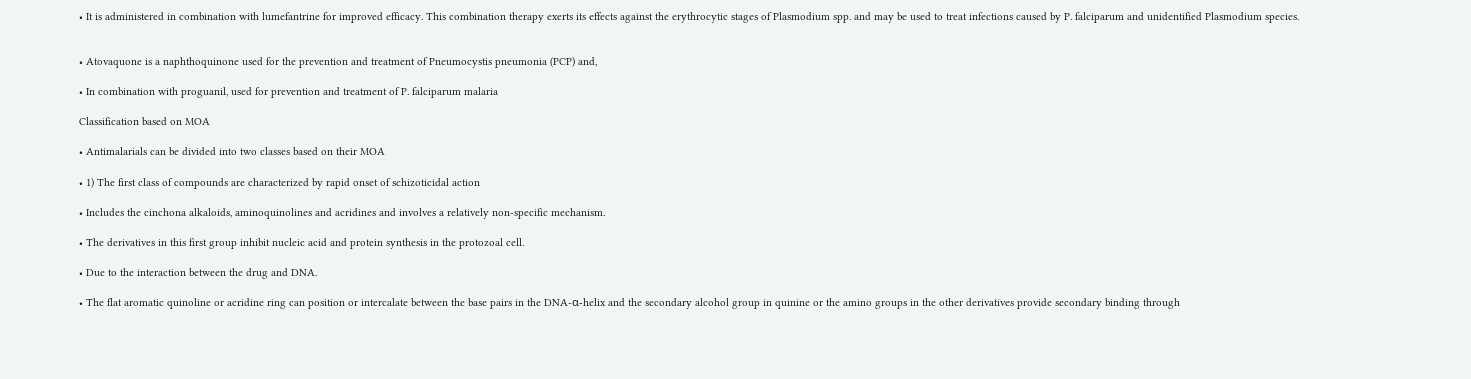• It is administered in combination with lumefantrine for improved efficacy. This combination therapy exerts its effects against the erythrocytic stages of Plasmodium spp. and may be used to treat infections caused by P. falciparum and unidentified Plasmodium species.


• Atovaquone is a naphthoquinone used for the prevention and treatment of Pneumocystis pneumonia (PCP) and,

• In combination with proguanil, used for prevention and treatment of P. falciparum malaria

Classification based on MOA

• Antimalarials can be divided into two classes based on their MOA

• 1) The first class of compounds are characterized by rapid onset of schizoticidal action

• Includes the cinchona alkaloids, aminoquinolines and acridines and involves a relatively non-specific mechanism.

• The derivatives in this first group inhibit nucleic acid and protein synthesis in the protozoal cell.

• Due to the interaction between the drug and DNA.

• The flat aromatic quinoline or acridine ring can position or intercalate between the base pairs in the DNA-α-helix and the secondary alcohol group in quinine or the amino groups in the other derivatives provide secondary binding through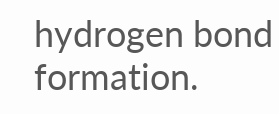hydrogen bond formation.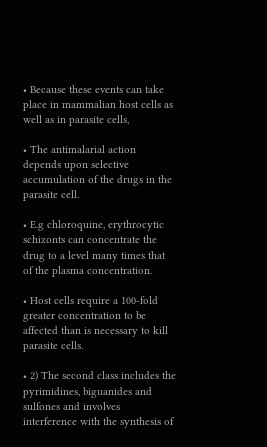• Because these events can take place in mammalian host cells as well as in parasite cells,

• The antimalarial action depends upon selective accumulation of the drugs in the parasite cell.

• E.g chloroquine, erythrocytic schizonts can concentrate the drug to a level many times that of the plasma concentration.

• Host cells require a 100-fold greater concentration to be affected than is necessary to kill parasite cells.

• 2) The second class includes the pyrimidines, biguanides and sulfones and involves interference with the synthesis of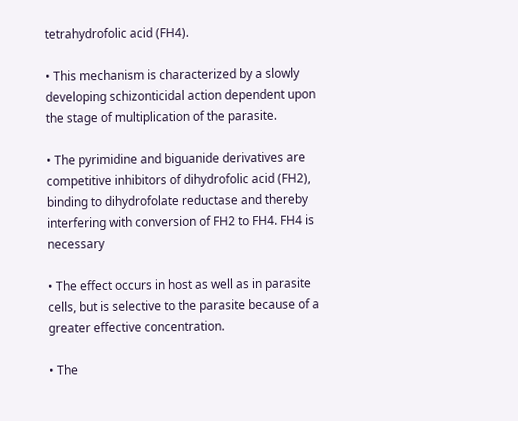tetrahydrofolic acid (FH4).

• This mechanism is characterized by a slowly developing schizonticidal action dependent upon the stage of multiplication of the parasite.

• The pyrimidine and biguanide derivatives are competitive inhibitors of dihydrofolic acid (FH2), binding to dihydrofolate reductase and thereby interfering with conversion of FH2 to FH4. FH4 is necessary

• The effect occurs in host as well as in parasite cells, but is selective to the parasite because of a greater effective concentration.

• The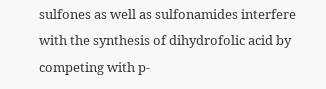sulfones as well as sulfonamides interfere with the synthesis of dihydrofolic acid by competing with p-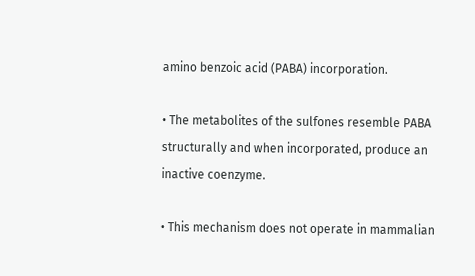amino benzoic acid (PABA) incorporation.

• The metabolites of the sulfones resemble PABA structurally and when incorporated, produce an inactive coenzyme.

• This mechanism does not operate in mammalian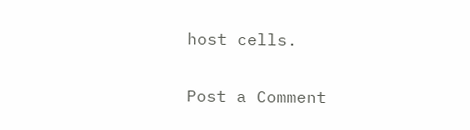host cells.


Post a Comment